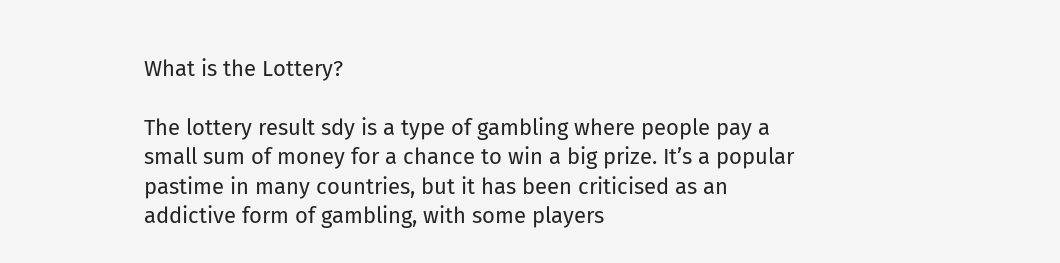What is the Lottery?

The lottery result sdy is a type of gambling where people pay a small sum of money for a chance to win a big prize. It’s a popular pastime in many countries, but it has been criticised as an addictive form of gambling, with some players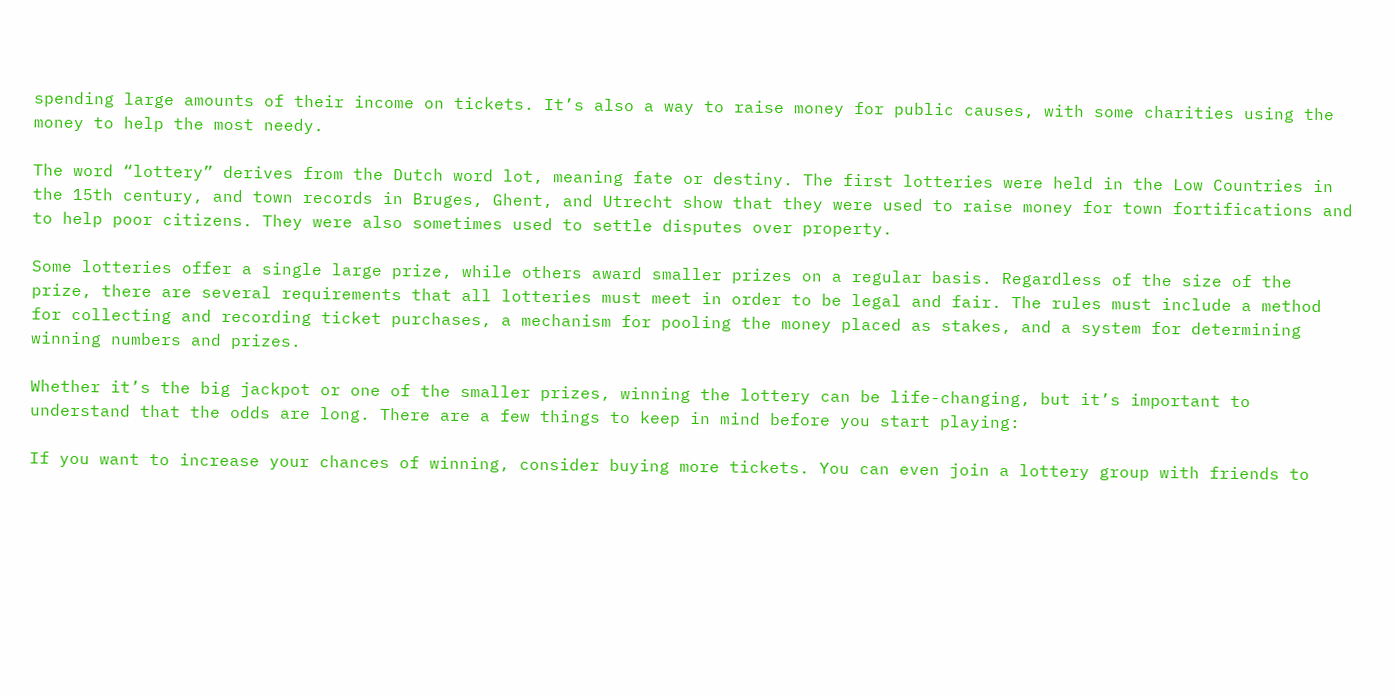spending large amounts of their income on tickets. It’s also a way to raise money for public causes, with some charities using the money to help the most needy.

The word “lottery” derives from the Dutch word lot, meaning fate or destiny. The first lotteries were held in the Low Countries in the 15th century, and town records in Bruges, Ghent, and Utrecht show that they were used to raise money for town fortifications and to help poor citizens. They were also sometimes used to settle disputes over property.

Some lotteries offer a single large prize, while others award smaller prizes on a regular basis. Regardless of the size of the prize, there are several requirements that all lotteries must meet in order to be legal and fair. The rules must include a method for collecting and recording ticket purchases, a mechanism for pooling the money placed as stakes, and a system for determining winning numbers and prizes.

Whether it’s the big jackpot or one of the smaller prizes, winning the lottery can be life-changing, but it’s important to understand that the odds are long. There are a few things to keep in mind before you start playing:

If you want to increase your chances of winning, consider buying more tickets. You can even join a lottery group with friends to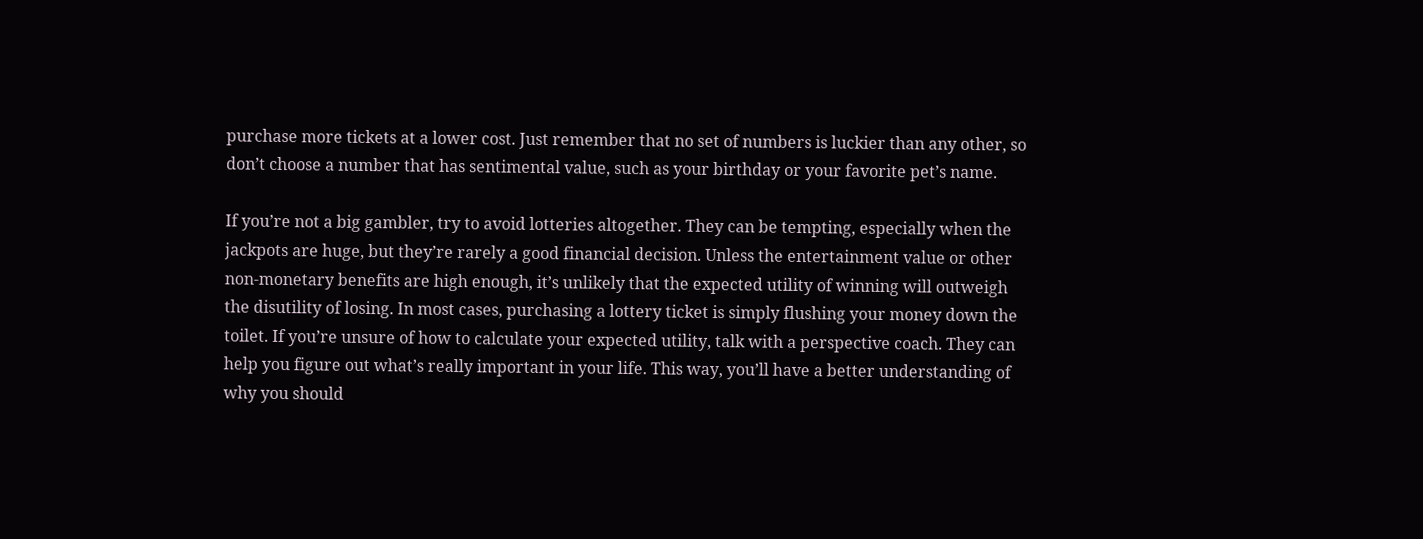purchase more tickets at a lower cost. Just remember that no set of numbers is luckier than any other, so don’t choose a number that has sentimental value, such as your birthday or your favorite pet’s name.

If you’re not a big gambler, try to avoid lotteries altogether. They can be tempting, especially when the jackpots are huge, but they’re rarely a good financial decision. Unless the entertainment value or other non-monetary benefits are high enough, it’s unlikely that the expected utility of winning will outweigh the disutility of losing. In most cases, purchasing a lottery ticket is simply flushing your money down the toilet. If you’re unsure of how to calculate your expected utility, talk with a perspective coach. They can help you figure out what’s really important in your life. This way, you’ll have a better understanding of why you should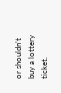or shouldn’t buy a lottery ticket.